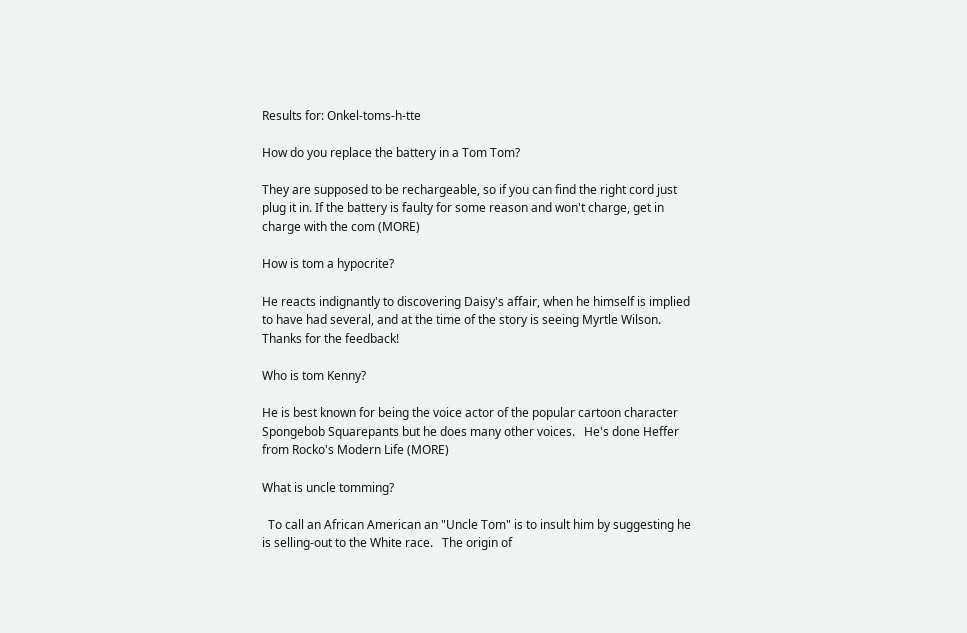Results for: Onkel-toms-h-tte

How do you replace the battery in a Tom Tom?

They are supposed to be rechargeable, so if you can find the right cord just plug it in. If the battery is faulty for some reason and won't charge, get in charge with the com (MORE)

How is tom a hypocrite?

He reacts indignantly to discovering Daisy's affair, when he himself is implied to have had several, and at the time of the story is seeing Myrtle Wilson.
Thanks for the feedback!

Who is tom Kenny?

He is best known for being the voice actor of the popular cartoon character Spongebob Squarepants but he does many other voices.   He's done Heffer from Rocko's Modern Life (MORE)

What is uncle tomming?

  To call an African American an "Uncle Tom" is to insult him by suggesting he is selling-out to the White race.   The origin of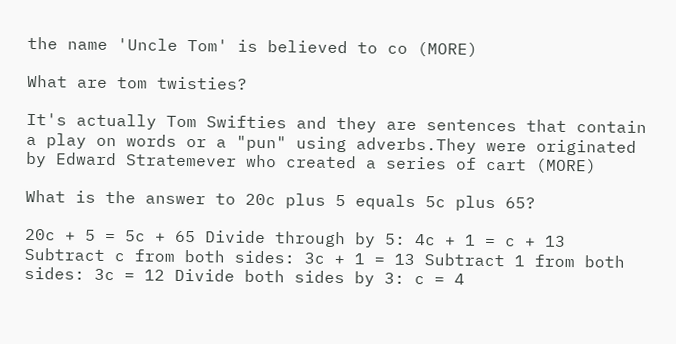the name 'Uncle Tom' is believed to co (MORE)

What are tom twisties?

It's actually Tom Swifties and they are sentences that contain a play on words or a "pun" using adverbs.They were originated by Edward Stratemever who created a series of cart (MORE)

What is the answer to 20c plus 5 equals 5c plus 65?

20c + 5 = 5c + 65 Divide through by 5: 4c + 1 = c + 13 Subtract c from both sides: 3c + 1 = 13 Subtract 1 from both sides: 3c = 12 Divide both sides by 3: c = 4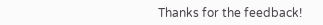Thanks for the feedback!